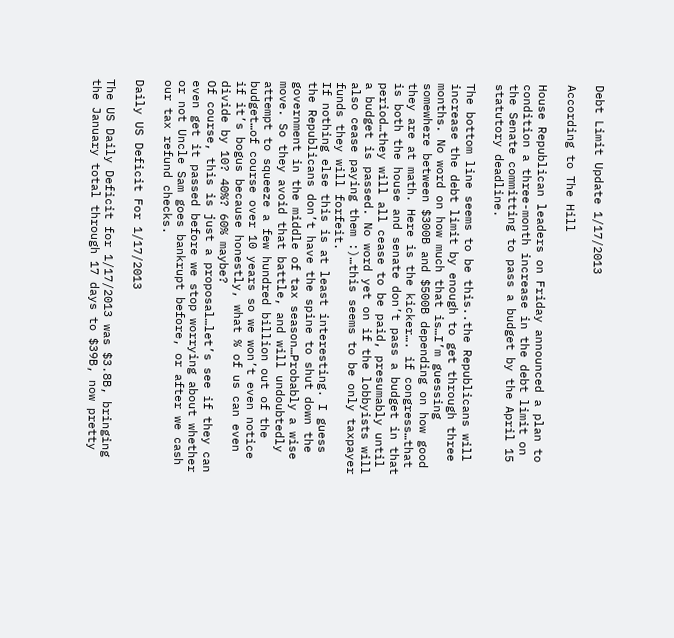Debt Limit Update 1/17/2013

According to The Hill

House Republican leaders on Friday announced a plan to condition a three-month increase in the debt limit on the Senate committing to pass a budget by the April 15 statutory deadline.

The bottom line seems to be this..the Republicans will increase the debt limit by enough to get through three months. No word on how much that is…I’m guessing somewhere between $300B and $500B depending on how good they are at math. Here is the kicker…. if congress…that is both the house and senate don’t pass a budget in that period…they will all cease to be paid, presumably until a budget is passed. No word yet on if the lobbyists will also cease paying them :)…this seems to be only taxpayer funds they will forfeit.
If nothing else this is at least interesting. I guess the Republicans don’t have the spine to shut down the government in the middle of tax season…Probably a wise move. So they avoid that battle, and will undoubtedly attempt to squeeze a few hundred billion out of the budget…of course over 10 years so we won’t even notice if it’s bogus because honestly, what % of us can even divide by 10? 40%? 60% maybe?
Of course, this is just a proposal…let’s see if they can even get it passed before we stop worrying about whether or not Uncle Sam goes bankrupt before, or after we cash our tax refund checks.

Daily US Deficit For 1/17/2013

The US Daily Deficit for 1/17/2013 was $3.8B, bringing the January total through 17 days to $39B, now pretty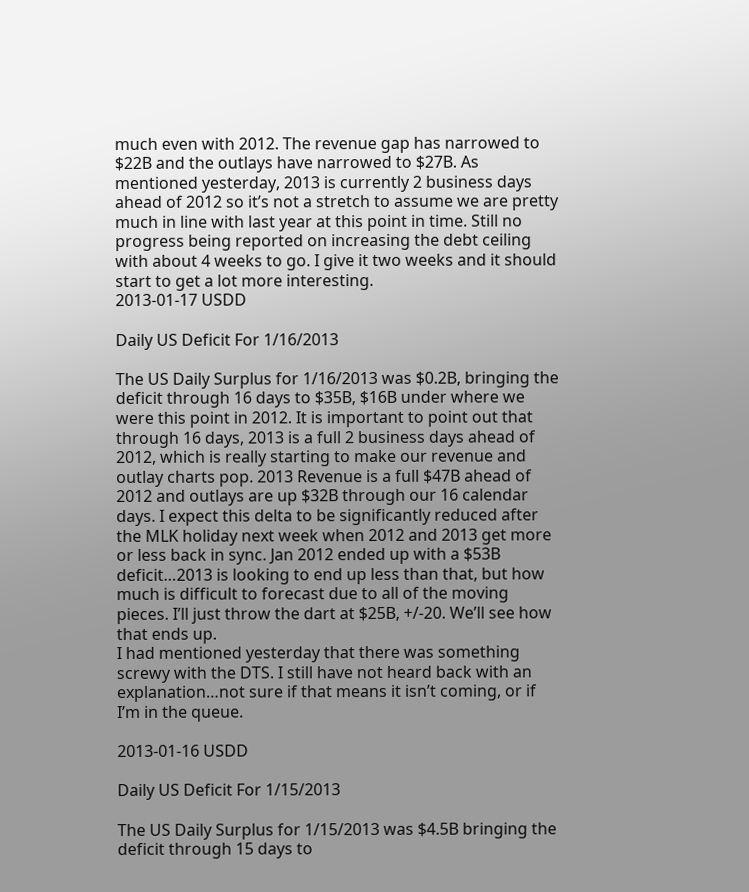much even with 2012. The revenue gap has narrowed to $22B and the outlays have narrowed to $27B. As mentioned yesterday, 2013 is currently 2 business days ahead of 2012 so it’s not a stretch to assume we are pretty much in line with last year at this point in time. Still no progress being reported on increasing the debt ceiling with about 4 weeks to go. I give it two weeks and it should start to get a lot more interesting.
2013-01-17 USDD

Daily US Deficit For 1/16/2013

The US Daily Surplus for 1/16/2013 was $0.2B, bringing the deficit through 16 days to $35B, $16B under where we were this point in 2012. It is important to point out that through 16 days, 2013 is a full 2 business days ahead of 2012, which is really starting to make our revenue and outlay charts pop. 2013 Revenue is a full $47B ahead of 2012 and outlays are up $32B through our 16 calendar days. I expect this delta to be significantly reduced after the MLK holiday next week when 2012 and 2013 get more or less back in sync. Jan 2012 ended up with a $53B deficit…2013 is looking to end up less than that, but how much is difficult to forecast due to all of the moving pieces. I’ll just throw the dart at $25B, +/-20. We’ll see how that ends up.
I had mentioned yesterday that there was something screwy with the DTS. I still have not heard back with an explanation…not sure if that means it isn’t coming, or if I’m in the queue.

2013-01-16 USDD

Daily US Deficit For 1/15/2013

The US Daily Surplus for 1/15/2013 was $4.5B bringing the deficit through 15 days to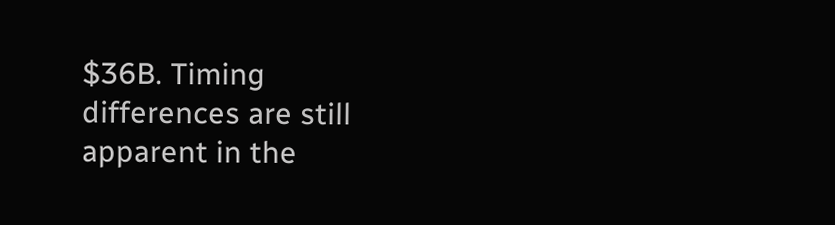$36B. Timing differences are still apparent in the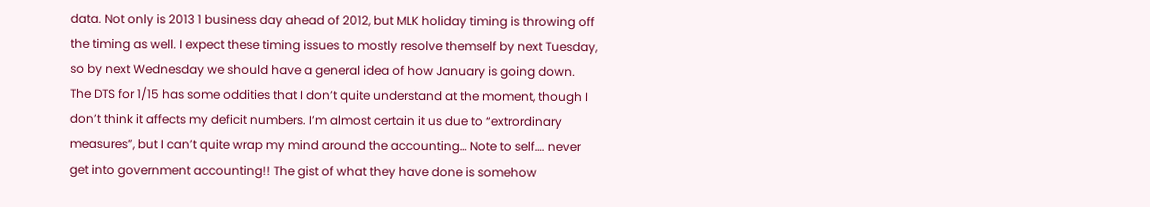data. Not only is 2013 1 business day ahead of 2012, but MLK holiday timing is throwing off the timing as well. I expect these timing issues to mostly resolve themself by next Tuesday, so by next Wednesday we should have a general idea of how January is going down.
The DTS for 1/15 has some oddities that I don’t quite understand at the moment, though I don’t think it affects my deficit numbers. I’m almost certain it us due to “extrordinary measures”, but I can’t quite wrap my mind around the accounting… Note to self…. never get into government accounting!! The gist of what they have done is somehow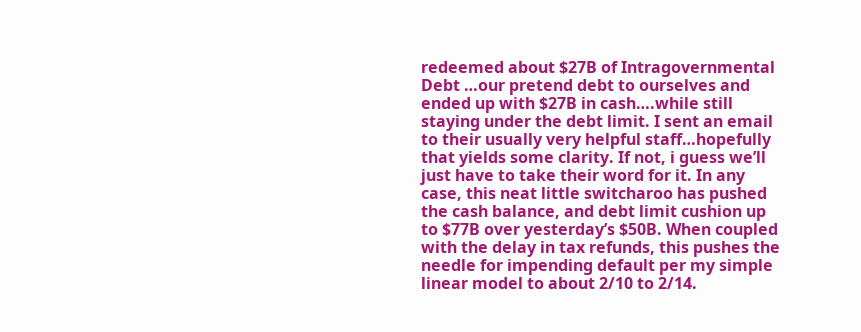redeemed about $27B of Intragovernmental Debt …our pretend debt to ourselves and ended up with $27B in cash….while still staying under the debt limit. I sent an email to their usually very helpful staff…hopefully that yields some clarity. If not, i guess we’ll just have to take their word for it. In any case, this neat little switcharoo has pushed the cash balance, and debt limit cushion up to $77B over yesterday’s $50B. When coupled with the delay in tax refunds, this pushes the needle for impending default per my simple linear model to about 2/10 to 2/14.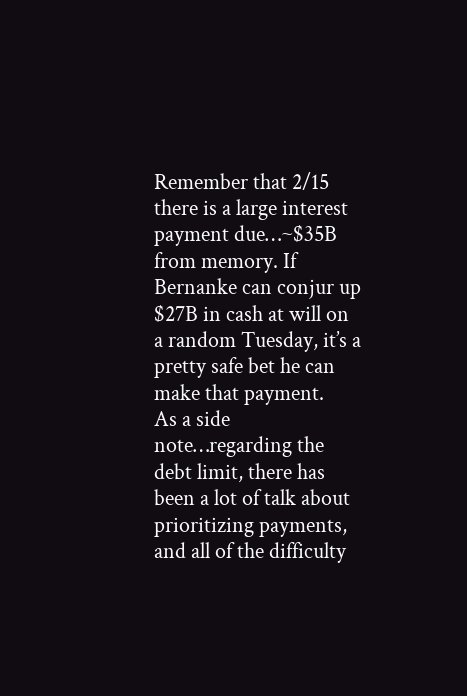Remember that 2/15 there is a large interest payment due…~$35B from memory. If Bernanke can conjur up $27B in cash at will on a random Tuesday, it’s a pretty safe bet he can make that payment.
As a side note…regarding the debt limit, there has been a lot of talk about prioritizing payments, and all of the difficulty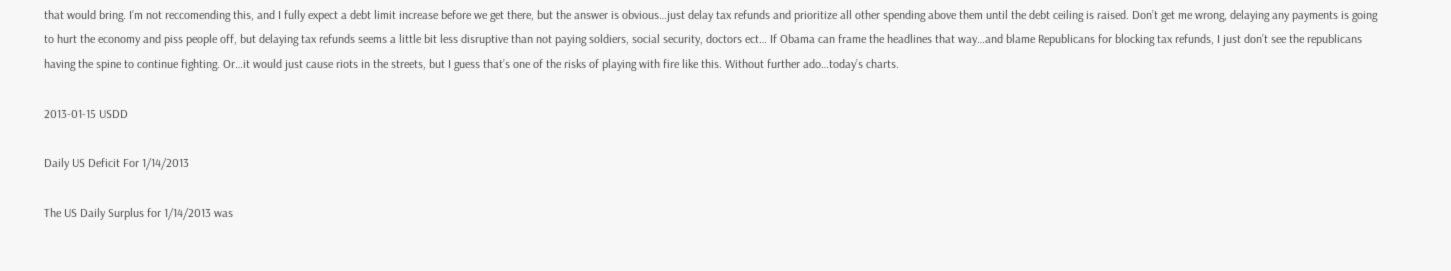that would bring. I’m not reccomending this, and I fully expect a debt limit increase before we get there, but the answer is obvious…just delay tax refunds and prioritize all other spending above them until the debt ceiling is raised. Don’t get me wrong, delaying any payments is going to hurt the economy and piss people off, but delaying tax refunds seems a little bit less disruptive than not paying soldiers, social security, doctors ect… If Obama can frame the headlines that way…and blame Republicans for blocking tax refunds, I just don’t see the republicans having the spine to continue fighting. Or…it would just cause riots in the streets, but I guess that’s one of the risks of playing with fire like this. Without further ado…today’s charts.

2013-01-15 USDD

Daily US Deficit For 1/14/2013

The US Daily Surplus for 1/14/2013 was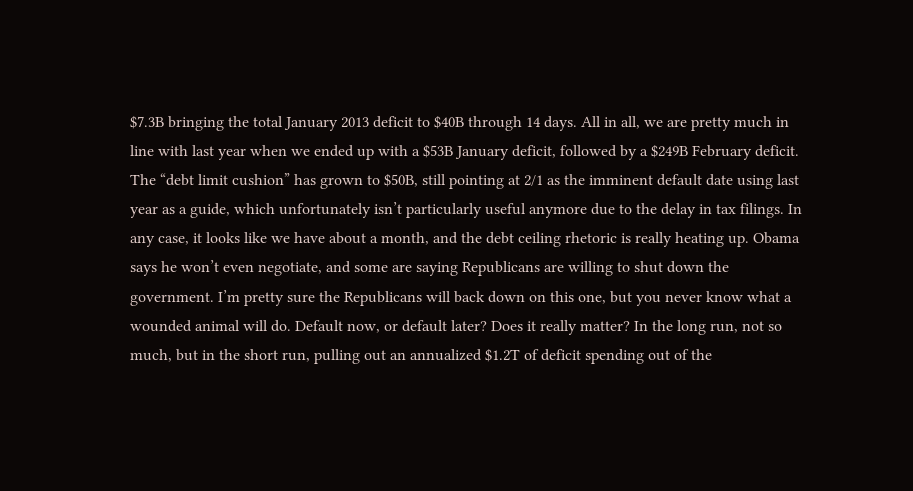$7.3B bringing the total January 2013 deficit to $40B through 14 days. All in all, we are pretty much in line with last year when we ended up with a $53B January deficit, followed by a $249B February deficit. The “debt limit cushion” has grown to $50B, still pointing at 2/1 as the imminent default date using last year as a guide, which unfortunately isn’t particularly useful anymore due to the delay in tax filings. In any case, it looks like we have about a month, and the debt ceiling rhetoric is really heating up. Obama says he won’t even negotiate, and some are saying Republicans are willing to shut down the government. I’m pretty sure the Republicans will back down on this one, but you never know what a wounded animal will do. Default now, or default later? Does it really matter? In the long run, not so much, but in the short run, pulling out an annualized $1.2T of deficit spending out of the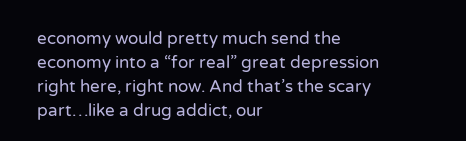economy would pretty much send the economy into a “for real” great depression right here, right now. And that’s the scary part…like a drug addict, our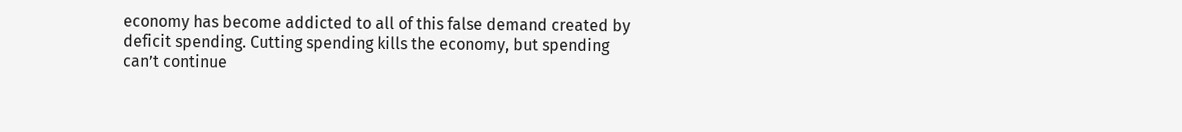economy has become addicted to all of this false demand created by deficit spending. Cutting spending kills the economy, but spending can’t continue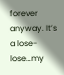forever anyway. It’s a lose-lose…my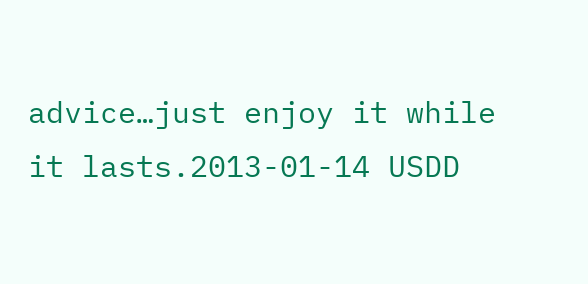advice…just enjoy it while it lasts.2013-01-14 USDD